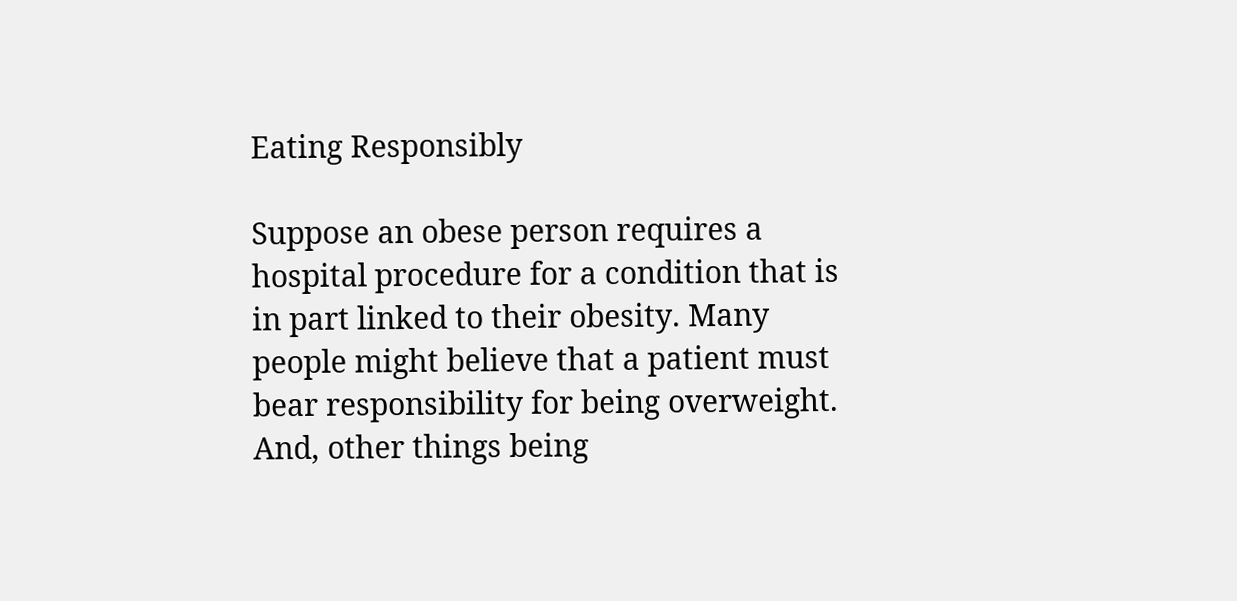Eating Responsibly

Suppose an obese person requires a hospital procedure for a condition that is in part linked to their obesity. Many people might believe that a patient must bear responsibility for being overweight. And, other things being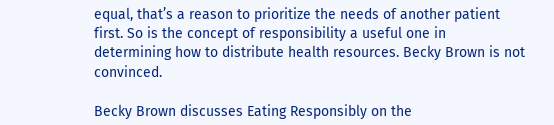equal, that’s a reason to prioritize the needs of another patient first. So is the concept of responsibility a useful one in determining how to distribute health resources. Becky Brown is not convinced.

Becky Brown discusses Eating Responsibly on the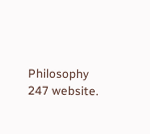Philosophy 247 website.